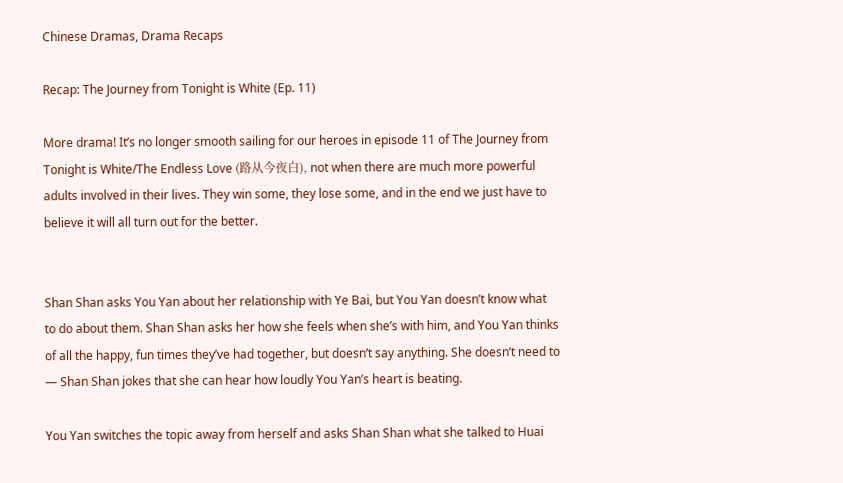Chinese Dramas, Drama Recaps

Recap: The Journey from Tonight is White (Ep. 11)

More drama! It’s no longer smooth sailing for our heroes in episode 11 of The Journey from Tonight is White/The Endless Love (路从今夜白), not when there are much more powerful adults involved in their lives. They win some, they lose some, and in the end we just have to believe it will all turn out for the better.


Shan Shan asks You Yan about her relationship with Ye Bai, but You Yan doesn’t know what to do about them. Shan Shan asks her how she feels when she’s with him, and You Yan thinks of all the happy, fun times they’ve had together, but doesn’t say anything. She doesn’t need to — Shan Shan jokes that she can hear how loudly You Yan’s heart is beating.

You Yan switches the topic away from herself and asks Shan Shan what she talked to Huai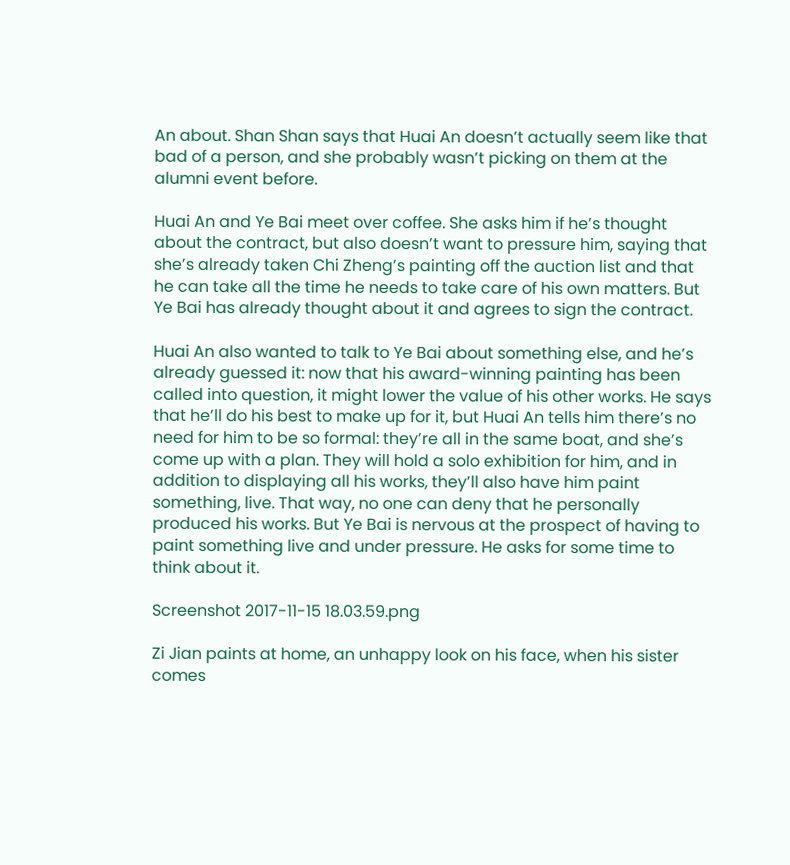An about. Shan Shan says that Huai An doesn’t actually seem like that bad of a person, and she probably wasn’t picking on them at the alumni event before.

Huai An and Ye Bai meet over coffee. She asks him if he’s thought about the contract, but also doesn’t want to pressure him, saying that she’s already taken Chi Zheng’s painting off the auction list and that he can take all the time he needs to take care of his own matters. But Ye Bai has already thought about it and agrees to sign the contract.

Huai An also wanted to talk to Ye Bai about something else, and he’s already guessed it: now that his award-winning painting has been called into question, it might lower the value of his other works. He says that he’ll do his best to make up for it, but Huai An tells him there’s no need for him to be so formal: they’re all in the same boat, and she’s come up with a plan. They will hold a solo exhibition for him, and in addition to displaying all his works, they’ll also have him paint something, live. That way, no one can deny that he personally produced his works. But Ye Bai is nervous at the prospect of having to paint something live and under pressure. He asks for some time to think about it.

Screenshot 2017-11-15 18.03.59.png

Zi Jian paints at home, an unhappy look on his face, when his sister comes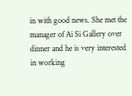in with good news. She met the manager of Ai Si Gallery over dinner and he is very interested in working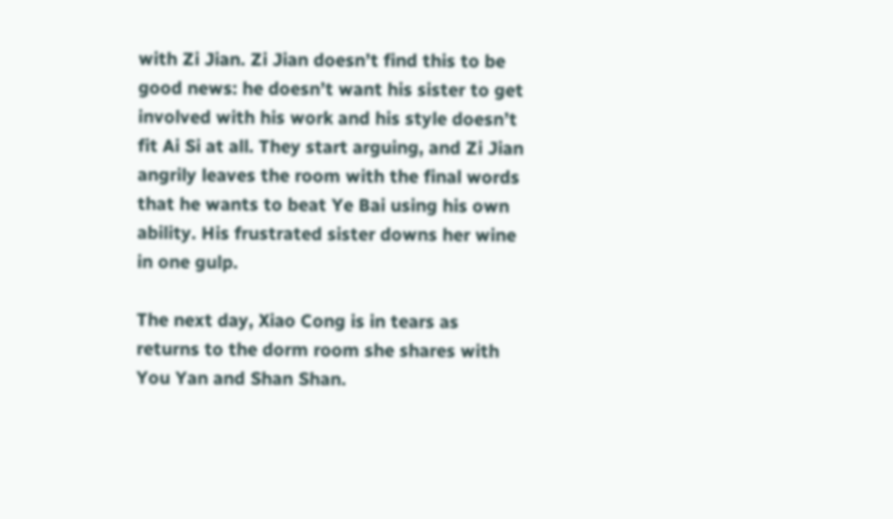with Zi Jian. Zi Jian doesn’t find this to be good news: he doesn’t want his sister to get involved with his work and his style doesn’t fit Ai Si at all. They start arguing, and Zi Jian angrily leaves the room with the final words that he wants to beat Ye Bai using his own ability. His frustrated sister downs her wine in one gulp.

The next day, Xiao Cong is in tears as returns to the dorm room she shares with You Yan and Shan Shan.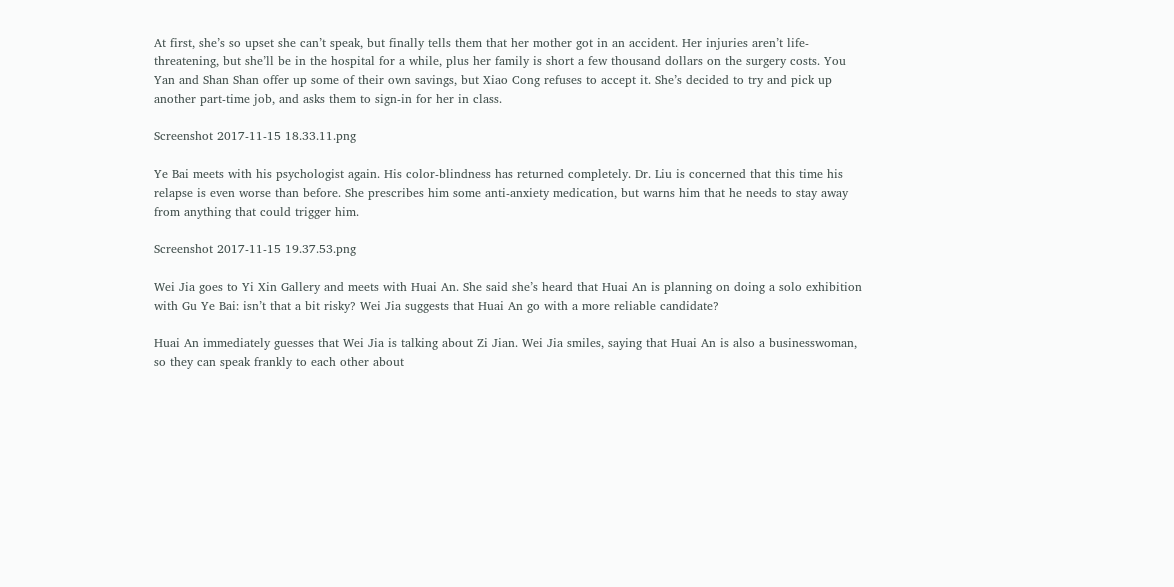At first, she’s so upset she can’t speak, but finally tells them that her mother got in an accident. Her injuries aren’t life-threatening, but she’ll be in the hospital for a while, plus her family is short a few thousand dollars on the surgery costs. You Yan and Shan Shan offer up some of their own savings, but Xiao Cong refuses to accept it. She’s decided to try and pick up another part-time job, and asks them to sign-in for her in class.

Screenshot 2017-11-15 18.33.11.png

Ye Bai meets with his psychologist again. His color-blindness has returned completely. Dr. Liu is concerned that this time his relapse is even worse than before. She prescribes him some anti-anxiety medication, but warns him that he needs to stay away from anything that could trigger him.

Screenshot 2017-11-15 19.37.53.png

Wei Jia goes to Yi Xin Gallery and meets with Huai An. She said she’s heard that Huai An is planning on doing a solo exhibition with Gu Ye Bai: isn’t that a bit risky? Wei Jia suggests that Huai An go with a more reliable candidate?

Huai An immediately guesses that Wei Jia is talking about Zi Jian. Wei Jia smiles, saying that Huai An is also a businesswoman, so they can speak frankly to each other about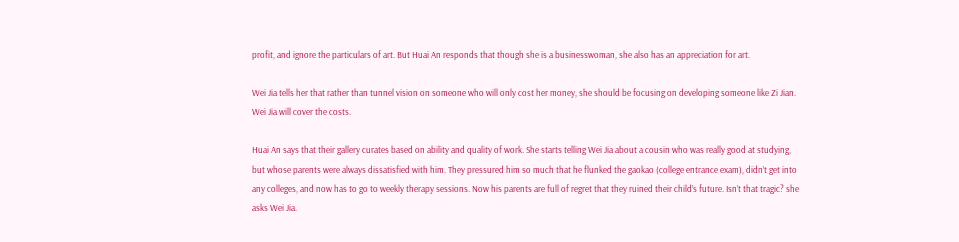profit, and ignore the particulars of art. But Huai An responds that though she is a businesswoman, she also has an appreciation for art.

Wei Jia tells her that rather than tunnel vision on someone who will only cost her money, she should be focusing on developing someone like Zi Jian. Wei Jia will cover the costs.

Huai An says that their gallery curates based on ability and quality of work. She starts telling Wei Jia about a cousin who was really good at studying, but whose parents were always dissatisfied with him. They pressured him so much that he flunked the gaokao (college entrance exam), didn’t get into any colleges, and now has to go to weekly therapy sessions. Now his parents are full of regret that they ruined their child’s future. Isn’t that tragic? she asks Wei Jia.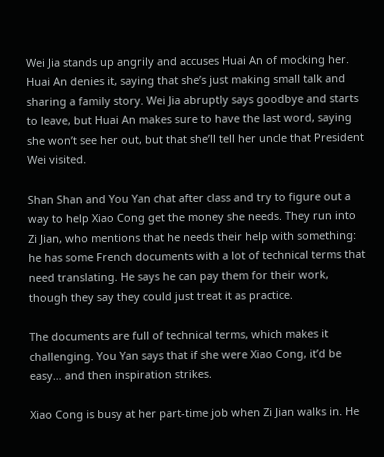Wei Jia stands up angrily and accuses Huai An of mocking her. Huai An denies it, saying that she’s just making small talk and sharing a family story. Wei Jia abruptly says goodbye and starts to leave, but Huai An makes sure to have the last word, saying she won’t see her out, but that she’ll tell her uncle that President Wei visited.

Shan Shan and You Yan chat after class and try to figure out a way to help Xiao Cong get the money she needs. They run into Zi Jian, who mentions that he needs their help with something: he has some French documents with a lot of technical terms that need translating. He says he can pay them for their work, though they say they could just treat it as practice.

The documents are full of technical terms, which makes it challenging. You Yan says that if she were Xiao Cong, it’d be easy… and then inspiration strikes.

Xiao Cong is busy at her part-time job when Zi Jian walks in. He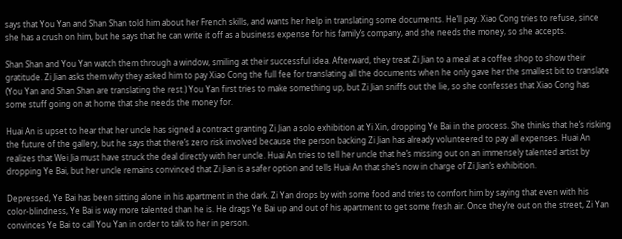says that You Yan and Shan Shan told him about her French skills, and wants her help in translating some documents. He’ll pay. Xiao Cong tries to refuse, since she has a crush on him, but he says that he can write it off as a business expense for his family’s company, and she needs the money, so she accepts.

Shan Shan and You Yan watch them through a window, smiling at their successful idea. Afterward, they treat Zi Jian to a meal at a coffee shop to show their gratitude. Zi Jian asks them why they asked him to pay Xiao Cong the full fee for translating all the documents when he only gave her the smallest bit to translate (You Yan and Shan Shan are translating the rest.) You Yan first tries to make something up, but Zi Jian sniffs out the lie, so she confesses that Xiao Cong has some stuff going on at home that she needs the money for.

Huai An is upset to hear that her uncle has signed a contract granting Zi Jian a solo exhibition at Yi Xin, dropping Ye Bai in the process. She thinks that he’s risking the future of the gallery, but he says that there’s zero risk involved because the person backing Zi Jian has already volunteered to pay all expenses. Huai An realizes that Wei Jia must have struck the deal directly with her uncle. Huai An tries to tell her uncle that he’s missing out on an immensely talented artist by dropping Ye Bai, but her uncle remains convinced that Zi Jian is a safer option and tells Huai An that she’s now in charge of Zi Jian’s exhibition.

Depressed, Ye Bai has been sitting alone in his apartment in the dark. Zi Yan drops by with some food and tries to comfort him by saying that even with his color-blindness, Ye Bai is way more talented than he is. He drags Ye Bai up and out of his apartment to get some fresh air. Once they’re out on the street, Zi Yan convinces Ye Bai to call You Yan in order to talk to her in person.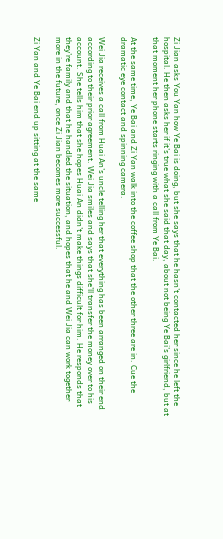Zi Jian asks You Yan how Ye Bai is doing, but she says that he hasn’t contacted her since he left the hospital. He then asks her if it’s true what she said that day, about not being Ye Bai’s girlfriend, but at that moment her phone starts ringing with a call from Ye Bai.

At the same time, Ye Bai and Zi Yan walk into the coffee shop that the other three are in. Cue the dramatic eye contact and spinning camera.

Wei Jia receives a call from Huai An’s uncle telling her that everything has been arranged on their end according to their prior agreement. Wei Jia smiles and says that she’ll transfer the money over to his account. She tells him that she hopes Huai An didn’t make things difficult for him. He responds that they’re family and that he handled the situation, and hopes that he and Wei Jia can work together more in the future, once Zi Jian becomes more successful.

Zi Yan and Ye Bai end up sitting at the same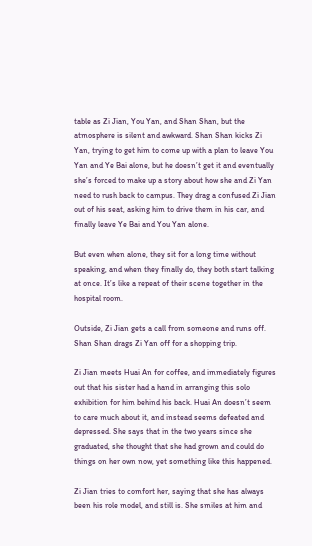table as Zi Jian, You Yan, and Shan Shan, but the atmosphere is silent and awkward. Shan Shan kicks Zi Yan, trying to get him to come up with a plan to leave You Yan and Ye Bai alone, but he doesn’t get it and eventually she’s forced to make up a story about how she and Zi Yan need to rush back to campus. They drag a confused Zi Jian out of his seat, asking him to drive them in his car, and finally leave Ye Bai and You Yan alone.

But even when alone, they sit for a long time without speaking, and when they finally do, they both start talking at once. It’s like a repeat of their scene together in the hospital room.

Outside, Zi Jian gets a call from someone and runs off. Shan Shan drags Zi Yan off for a shopping trip.

Zi Jian meets Huai An for coffee, and immediately figures out that his sister had a hand in arranging this solo exhibition for him behind his back. Huai An doesn’t seem to care much about it, and instead seems defeated and depressed. She says that in the two years since she graduated, she thought that she had grown and could do things on her own now, yet something like this happened.

Zi Jian tries to comfort her, saying that she has always been his role model, and still is. She smiles at him and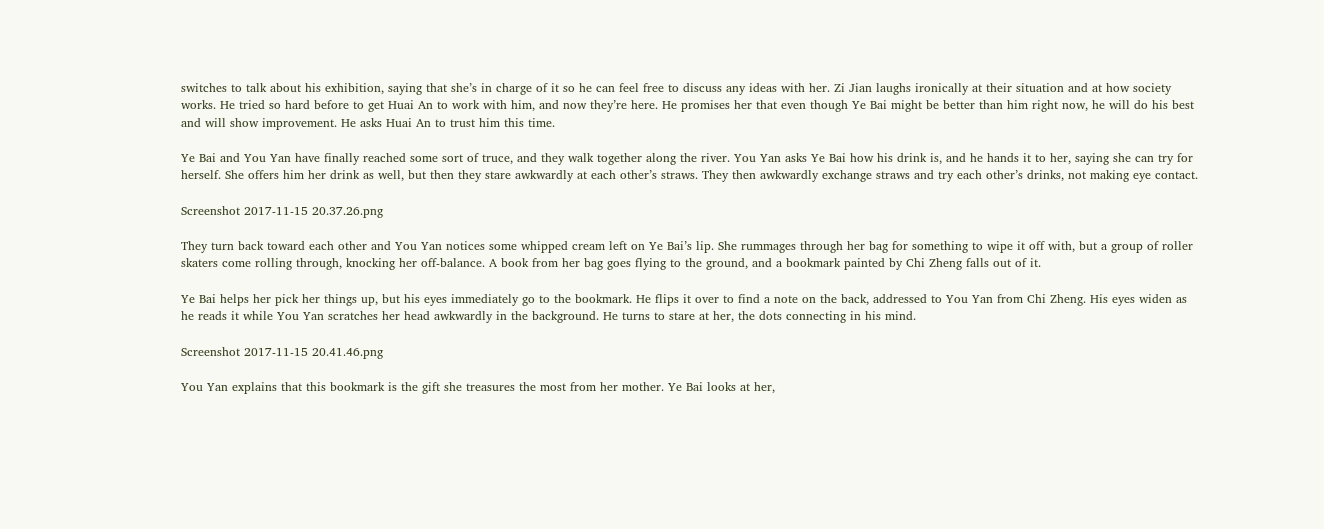switches to talk about his exhibition, saying that she’s in charge of it so he can feel free to discuss any ideas with her. Zi Jian laughs ironically at their situation and at how society works. He tried so hard before to get Huai An to work with him, and now they’re here. He promises her that even though Ye Bai might be better than him right now, he will do his best and will show improvement. He asks Huai An to trust him this time.

Ye Bai and You Yan have finally reached some sort of truce, and they walk together along the river. You Yan asks Ye Bai how his drink is, and he hands it to her, saying she can try for herself. She offers him her drink as well, but then they stare awkwardly at each other’s straws. They then awkwardly exchange straws and try each other’s drinks, not making eye contact.

Screenshot 2017-11-15 20.37.26.png

They turn back toward each other and You Yan notices some whipped cream left on Ye Bai’s lip. She rummages through her bag for something to wipe it off with, but a group of roller skaters come rolling through, knocking her off-balance. A book from her bag goes flying to the ground, and a bookmark painted by Chi Zheng falls out of it.

Ye Bai helps her pick her things up, but his eyes immediately go to the bookmark. He flips it over to find a note on the back, addressed to You Yan from Chi Zheng. His eyes widen as he reads it while You Yan scratches her head awkwardly in the background. He turns to stare at her, the dots connecting in his mind.

Screenshot 2017-11-15 20.41.46.png

You Yan explains that this bookmark is the gift she treasures the most from her mother. Ye Bai looks at her,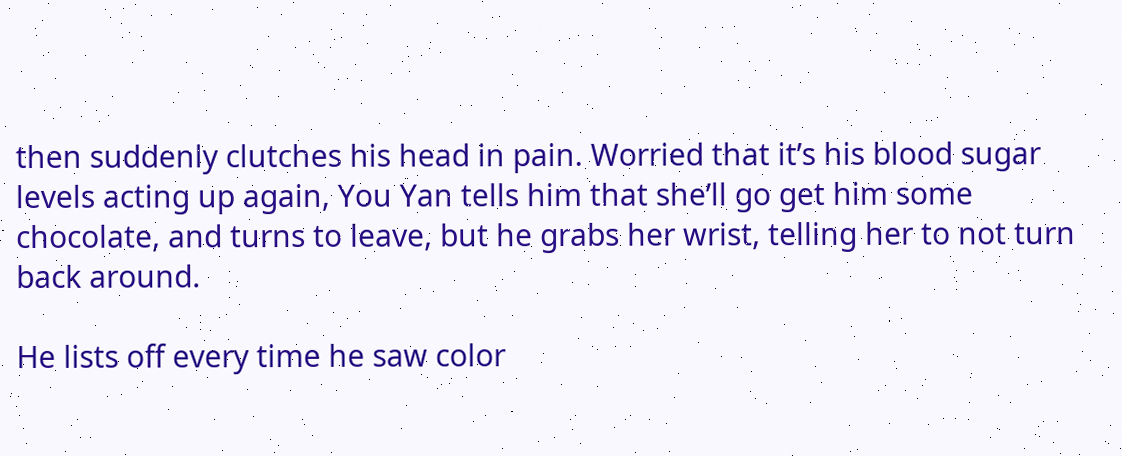then suddenly clutches his head in pain. Worried that it’s his blood sugar levels acting up again, You Yan tells him that she’ll go get him some chocolate, and turns to leave, but he grabs her wrist, telling her to not turn back around.

He lists off every time he saw color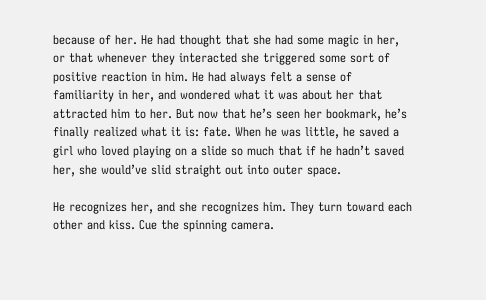because of her. He had thought that she had some magic in her, or that whenever they interacted she triggered some sort of positive reaction in him. He had always felt a sense of familiarity in her, and wondered what it was about her that attracted him to her. But now that he’s seen her bookmark, he’s finally realized what it is: fate. When he was little, he saved a girl who loved playing on a slide so much that if he hadn’t saved her, she would’ve slid straight out into outer space.

He recognizes her, and she recognizes him. They turn toward each other and kiss. Cue the spinning camera.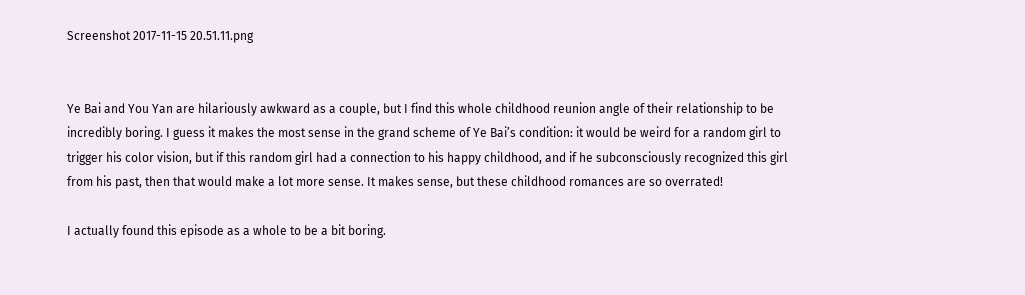Screenshot 2017-11-15 20.51.11.png


Ye Bai and You Yan are hilariously awkward as a couple, but I find this whole childhood reunion angle of their relationship to be incredibly boring. I guess it makes the most sense in the grand scheme of Ye Bai’s condition: it would be weird for a random girl to trigger his color vision, but if this random girl had a connection to his happy childhood, and if he subconsciously recognized this girl from his past, then that would make a lot more sense. It makes sense, but these childhood romances are so overrated!

I actually found this episode as a whole to be a bit boring.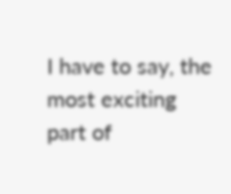I have to say, the most exciting part of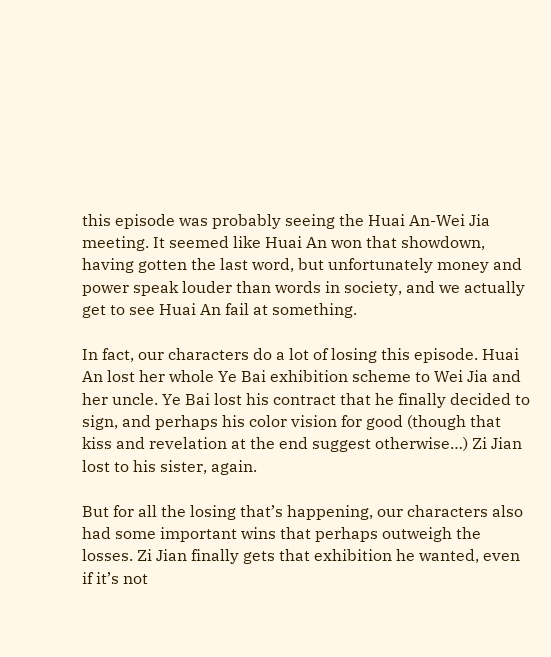this episode was probably seeing the Huai An-Wei Jia meeting. It seemed like Huai An won that showdown, having gotten the last word, but unfortunately money and power speak louder than words in society, and we actually get to see Huai An fail at something.

In fact, our characters do a lot of losing this episode. Huai An lost her whole Ye Bai exhibition scheme to Wei Jia and her uncle. Ye Bai lost his contract that he finally decided to sign, and perhaps his color vision for good (though that kiss and revelation at the end suggest otherwise…) Zi Jian lost to his sister, again.

But for all the losing that’s happening, our characters also had some important wins that perhaps outweigh the losses. Zi Jian finally gets that exhibition he wanted, even if it’s not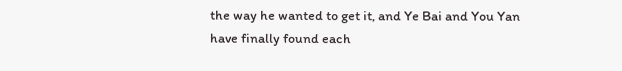the way he wanted to get it, and Ye Bai and You Yan have finally found each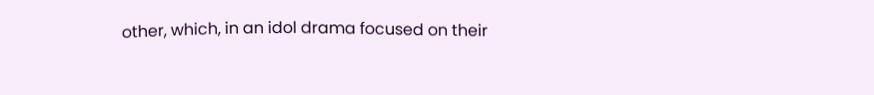other, which, in an idol drama focused on their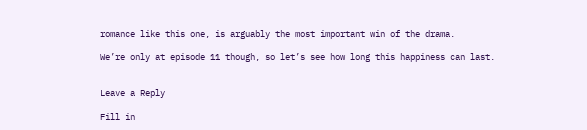romance like this one, is arguably the most important win of the drama.

We’re only at episode 11 though, so let’s see how long this happiness can last.


Leave a Reply

Fill in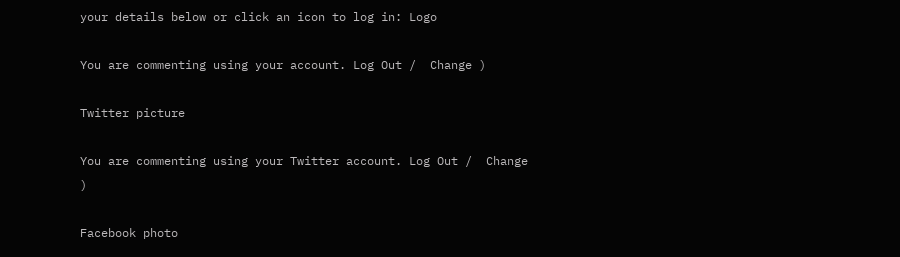your details below or click an icon to log in: Logo

You are commenting using your account. Log Out /  Change )

Twitter picture

You are commenting using your Twitter account. Log Out /  Change )

Facebook photo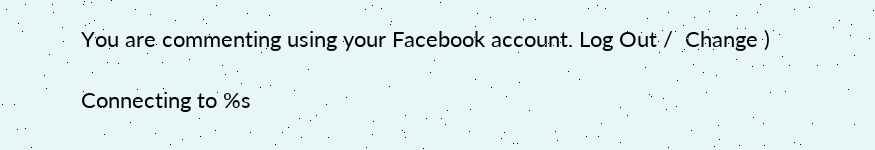You are commenting using your Facebook account. Log Out /  Change )

Connecting to %s